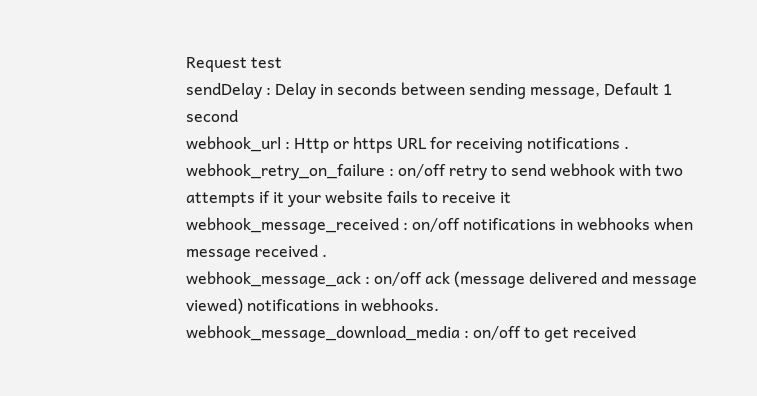Request test
sendDelay : Delay in seconds between sending message, Default 1 second
webhook_url : Http or https URL for receiving notifications .
webhook_retry_on_failure : on/off retry to send webhook with two attempts if it your website fails to receive it
webhook_message_received : on/off notifications in webhooks when message received .
webhook_message_ack : on/off ack (message delivered and message viewed) notifications in webhooks.
webhook_message_download_media : on/off to get received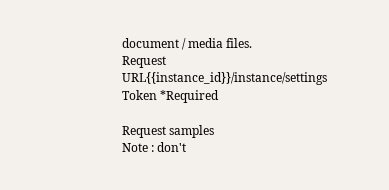document / media files.
Request URL{{instance_id}}/instance/settings
Token *Required

Request samples
Note : don't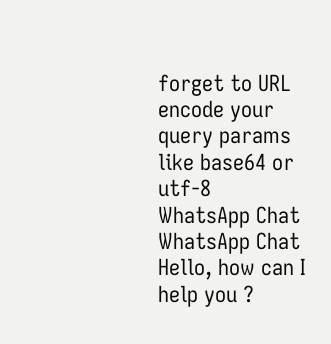forget to URL encode your query params like base64 or utf-8
WhatsApp Chat WhatsApp Chat Hello, how can I help you ?